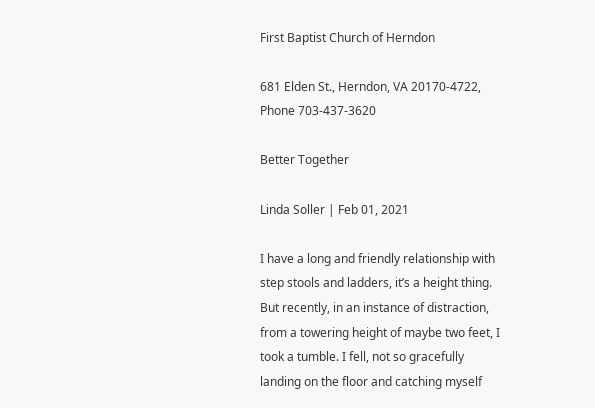First Baptist Church of Herndon

681 Elden St., Herndon, VA 20170-4722, Phone 703-437-3620

Better Together

Linda Soller | Feb 01, 2021

I have a long and friendly relationship with step stools and ladders, it’s a height thing. But recently, in an instance of distraction, from a towering height of maybe two feet, I took a tumble. I fell, not so gracefully landing on the floor and catching myself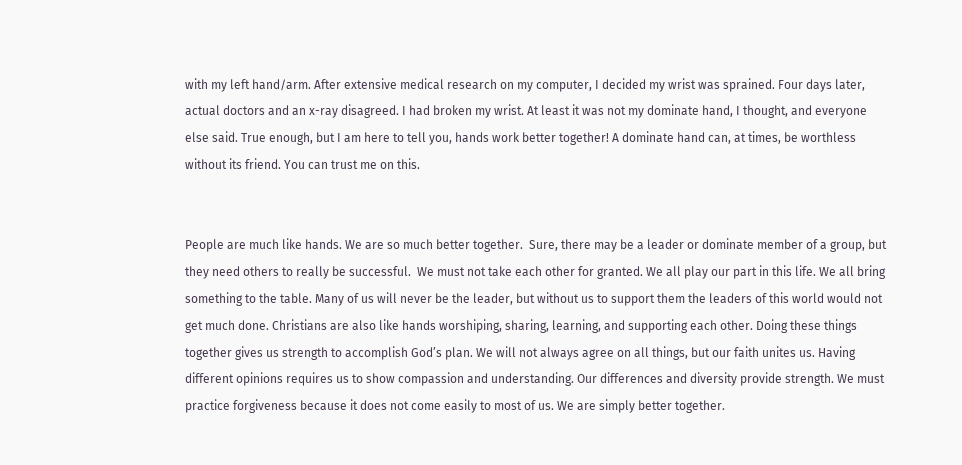with my left hand/arm. After extensive medical research on my computer, I decided my wrist was sprained. Four days later, actual doctors and an x-ray disagreed. I had broken my wrist. At least it was not my dominate hand, I thought, and everyone else said. True enough, but I am here to tell you, hands work better together! A dominate hand can, at times, be worthless without its friend. You can trust me on this.


People are much like hands. We are so much better together.  Sure, there may be a leader or dominate member of a group, but they need others to really be successful.  We must not take each other for granted. We all play our part in this life. We all bring something to the table. Many of us will never be the leader, but without us to support them the leaders of this world would not get much done. Christians are also like hands worshiping, sharing, learning, and supporting each other. Doing these things together gives us strength to accomplish God’s plan. We will not always agree on all things, but our faith unites us. Having different opinions requires us to show compassion and understanding. Our differences and diversity provide strength. We must practice forgiveness because it does not come easily to most of us. We are simply better together.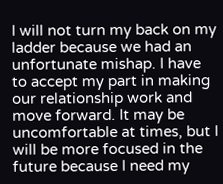I will not turn my back on my ladder because we had an unfortunate mishap. I have to accept my part in making our relationship work and move forward. It may be uncomfortable at times, but I will be more focused in the future because I need my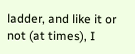ladder, and like it or not (at times), I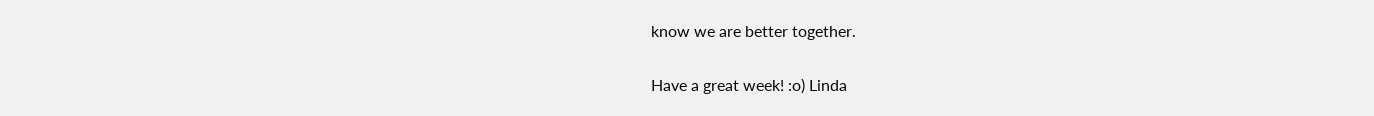know we are better together.


Have a great week! :o) Linda